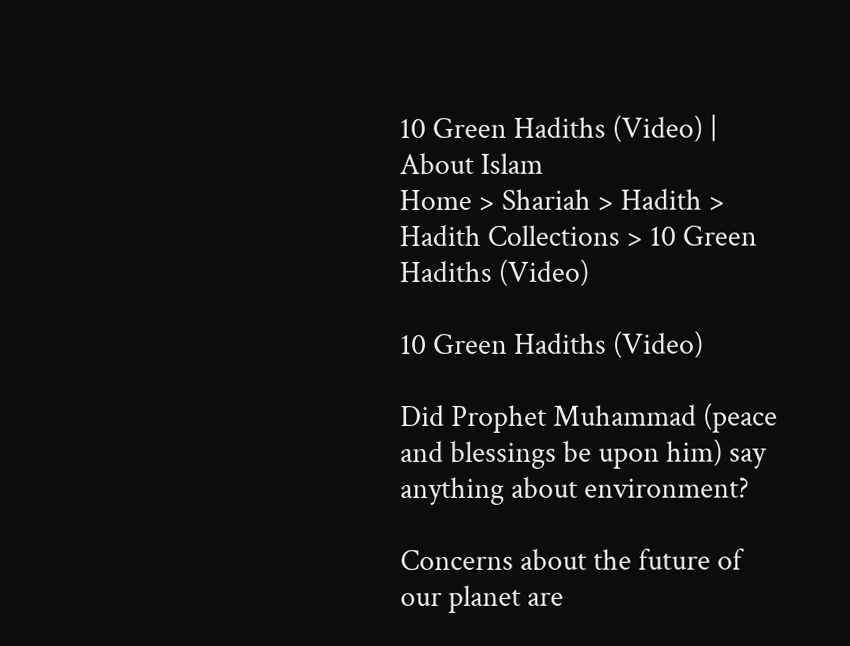10 Green Hadiths (Video) | About Islam
Home > Shariah > Hadith > Hadith Collections > 10 Green Hadiths (Video)

10 Green Hadiths (Video)

Did Prophet Muhammad (peace and blessings be upon him) say anything about environment?

Concerns about the future of our planet are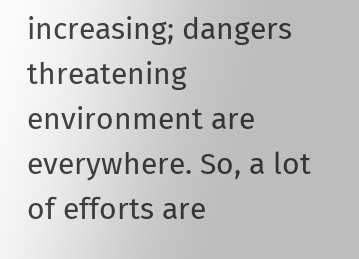increasing; dangers threatening environment are everywhere. So, a lot of efforts are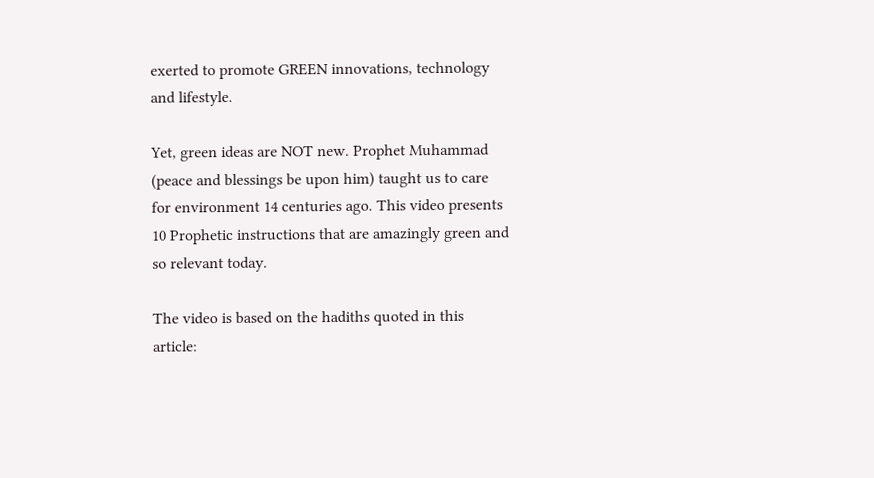exerted to promote GREEN innovations, technology and lifestyle.

Yet, green ideas are NOT new. Prophet Muhammad (peace and blessings be upon him) taught us to care for environment 14 centuries ago. This video presents 10 Prophetic instructions that are amazingly green and so relevant today.

The video is based on the hadiths quoted in this article: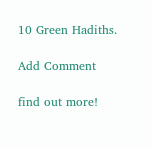10 Green Hadiths.

Add Comment

find out more!